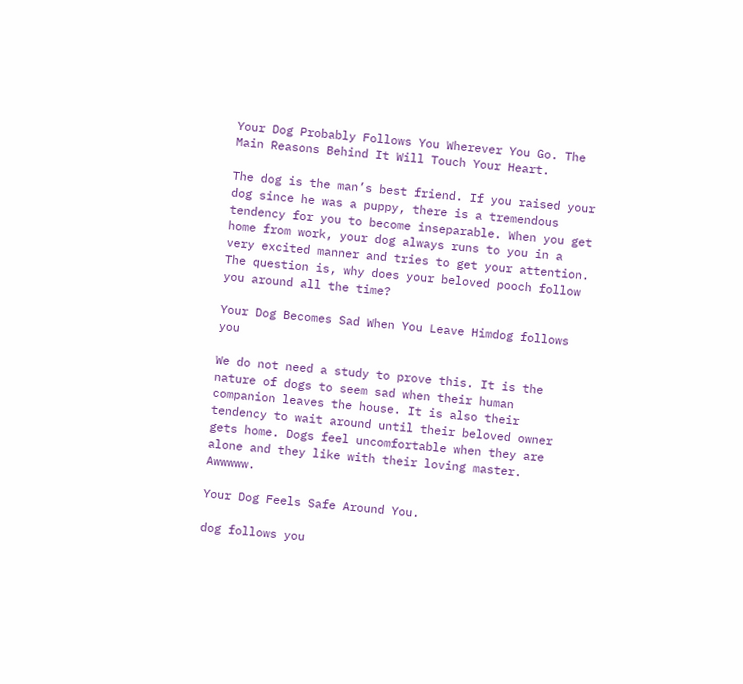Your Dog Probably Follows You Wherever You Go. The Main Reasons Behind It Will Touch Your Heart.

The dog is the man’s best friend. If you raised your dog since he was a puppy, there is a tremendous tendency for you to become inseparable. When you get home from work, your dog always runs to you in a very excited manner and tries to get your attention. The question is, why does your beloved pooch follow you around all the time?

Your Dog Becomes Sad When You Leave Himdog follows you

We do not need a study to prove this. It is the nature of dogs to seem sad when their human companion leaves the house. It is also their tendency to wait around until their beloved owner gets home. Dogs feel uncomfortable when they are alone and they like with their loving master. Awwwww.

Your Dog Feels Safe Around You.

dog follows you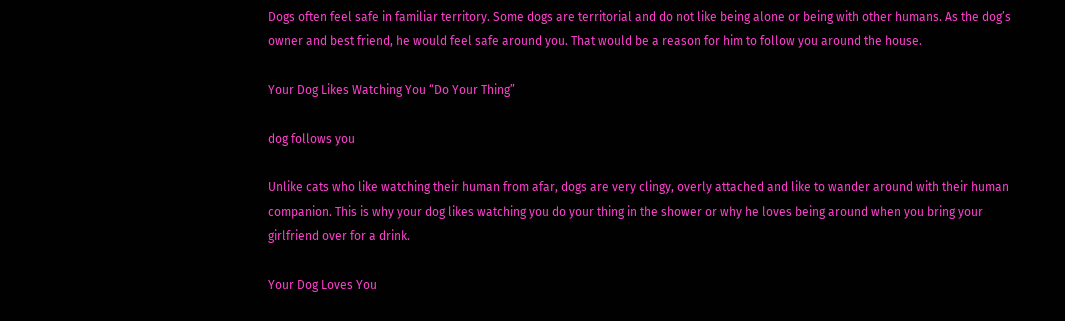Dogs often feel safe in familiar territory. Some dogs are territorial and do not like being alone or being with other humans. As the dog’s owner and best friend, he would feel safe around you. That would be a reason for him to follow you around the house.

Your Dog Likes Watching You “Do Your Thing”

dog follows you

Unlike cats who like watching their human from afar, dogs are very clingy, overly attached and like to wander around with their human companion. This is why your dog likes watching you do your thing in the shower or why he loves being around when you bring your girlfriend over for a drink.

Your Dog Loves You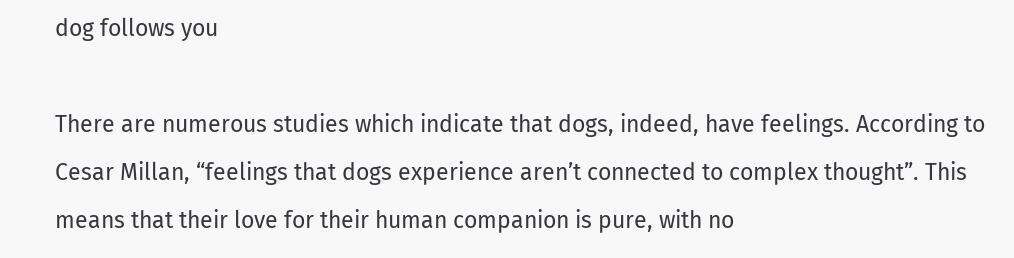dog follows you

There are numerous studies which indicate that dogs, indeed, have feelings. According to Cesar Millan, “feelings that dogs experience aren’t connected to complex thought”. This means that their love for their human companion is pure, with no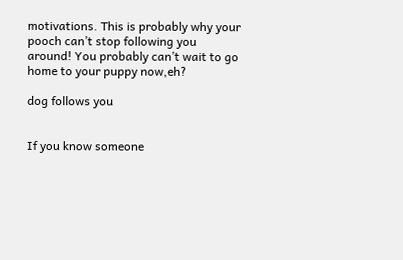motivations. This is probably why your pooch can’t stop following you around! You probably can’t wait to go home to your puppy now,eh?

dog follows you


If you know someone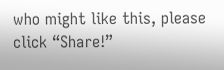who might like this, please click “Share!”